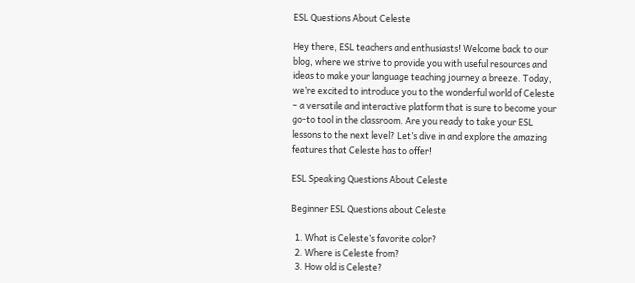ESL Questions About Celeste

Hey there, ESL teachers and enthusiasts! Welcome back to our blog, where we strive to provide you with useful resources and ideas to make your language teaching journey a breeze. Today, we’re excited to introduce you to the wonderful world of Celeste – a versatile and interactive platform that is sure to become your go-to tool in the classroom. Are you ready to take your ESL lessons to the next level? Let’s dive in and explore the amazing features that Celeste has to offer!

ESL Speaking Questions About Celeste

Beginner ESL Questions about Celeste

  1. What is Celeste’s favorite color?
  2. Where is Celeste from?
  3. How old is Celeste?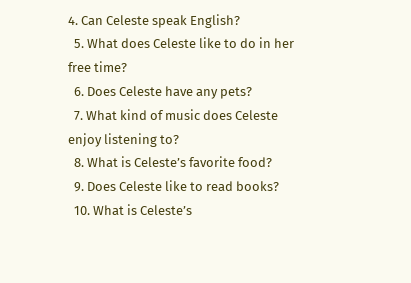4. Can Celeste speak English?
  5. What does Celeste like to do in her free time?
  6. Does Celeste have any pets?
  7. What kind of music does Celeste enjoy listening to?
  8. What is Celeste’s favorite food?
  9. Does Celeste like to read books?
  10. What is Celeste’s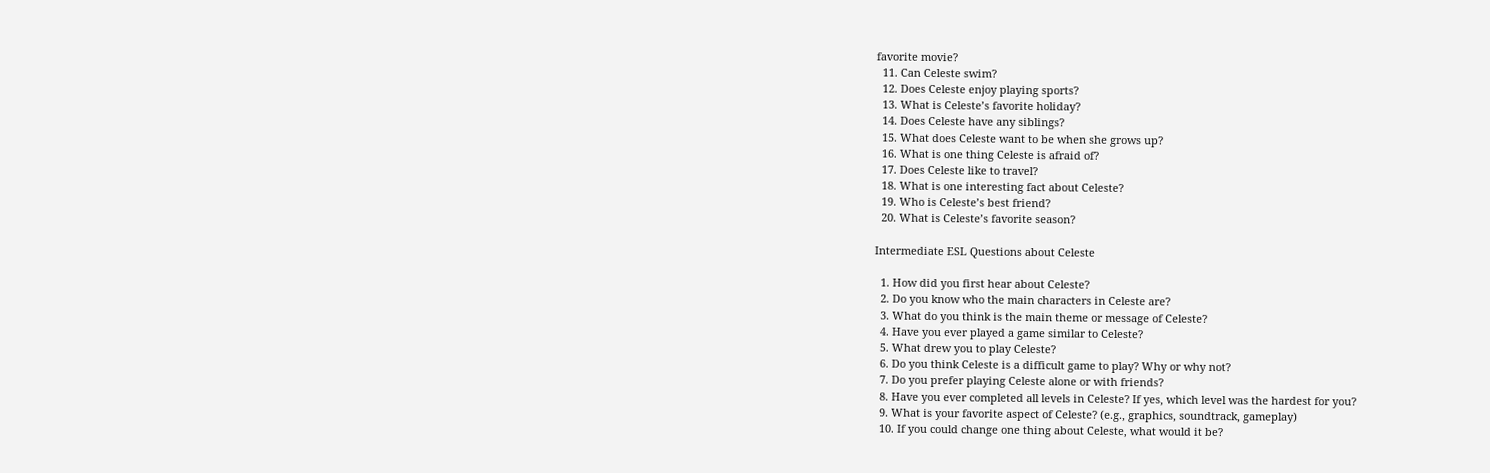favorite movie?
  11. Can Celeste swim?
  12. Does Celeste enjoy playing sports?
  13. What is Celeste’s favorite holiday?
  14. Does Celeste have any siblings?
  15. What does Celeste want to be when she grows up?
  16. What is one thing Celeste is afraid of?
  17. Does Celeste like to travel?
  18. What is one interesting fact about Celeste?
  19. Who is Celeste’s best friend?
  20. What is Celeste’s favorite season?

Intermediate ESL Questions about Celeste

  1. How did you first hear about Celeste?
  2. Do you know who the main characters in Celeste are?
  3. What do you think is the main theme or message of Celeste?
  4. Have you ever played a game similar to Celeste?
  5. What drew you to play Celeste?
  6. Do you think Celeste is a difficult game to play? Why or why not?
  7. Do you prefer playing Celeste alone or with friends?
  8. Have you ever completed all levels in Celeste? If yes, which level was the hardest for you?
  9. What is your favorite aspect of Celeste? (e.g., graphics, soundtrack, gameplay)
  10. If you could change one thing about Celeste, what would it be?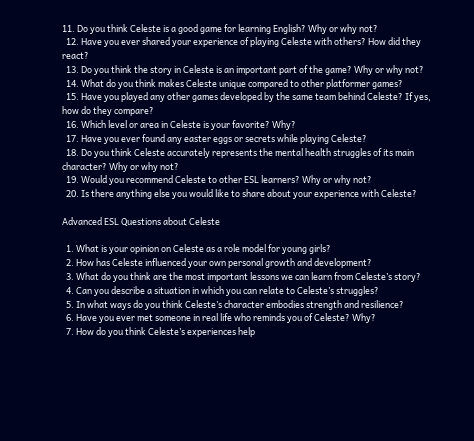11. Do you think Celeste is a good game for learning English? Why or why not?
  12. Have you ever shared your experience of playing Celeste with others? How did they react?
  13. Do you think the story in Celeste is an important part of the game? Why or why not?
  14. What do you think makes Celeste unique compared to other platformer games?
  15. Have you played any other games developed by the same team behind Celeste? If yes, how do they compare?
  16. Which level or area in Celeste is your favorite? Why?
  17. Have you ever found any easter eggs or secrets while playing Celeste?
  18. Do you think Celeste accurately represents the mental health struggles of its main character? Why or why not?
  19. Would you recommend Celeste to other ESL learners? Why or why not?
  20. Is there anything else you would like to share about your experience with Celeste?

Advanced ESL Questions about Celeste

  1. What is your opinion on Celeste as a role model for young girls?
  2. How has Celeste influenced your own personal growth and development?
  3. What do you think are the most important lessons we can learn from Celeste’s story?
  4. Can you describe a situation in which you can relate to Celeste’s struggles?
  5. In what ways do you think Celeste’s character embodies strength and resilience?
  6. Have you ever met someone in real life who reminds you of Celeste? Why?
  7. How do you think Celeste’s experiences help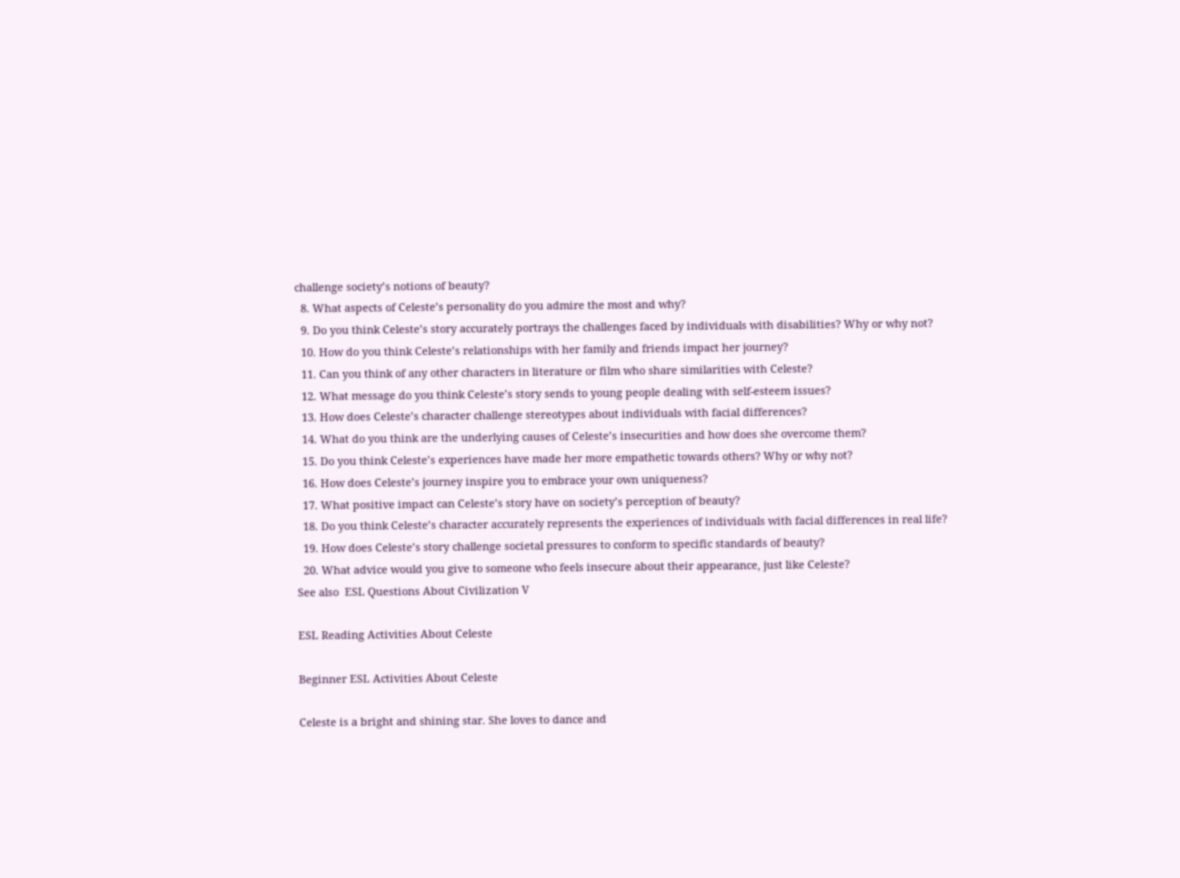challenge society’s notions of beauty?
  8. What aspects of Celeste’s personality do you admire the most and why?
  9. Do you think Celeste’s story accurately portrays the challenges faced by individuals with disabilities? Why or why not?
  10. How do you think Celeste’s relationships with her family and friends impact her journey?
  11. Can you think of any other characters in literature or film who share similarities with Celeste?
  12. What message do you think Celeste’s story sends to young people dealing with self-esteem issues?
  13. How does Celeste’s character challenge stereotypes about individuals with facial differences?
  14. What do you think are the underlying causes of Celeste’s insecurities and how does she overcome them?
  15. Do you think Celeste’s experiences have made her more empathetic towards others? Why or why not?
  16. How does Celeste’s journey inspire you to embrace your own uniqueness?
  17. What positive impact can Celeste’s story have on society’s perception of beauty?
  18. Do you think Celeste’s character accurately represents the experiences of individuals with facial differences in real life?
  19. How does Celeste’s story challenge societal pressures to conform to specific standards of beauty?
  20. What advice would you give to someone who feels insecure about their appearance, just like Celeste?
See also  ESL Questions About Civilization V

ESL Reading Activities About Celeste

Beginner ESL Activities About Celeste

Celeste is a bright and shining star. She loves to dance and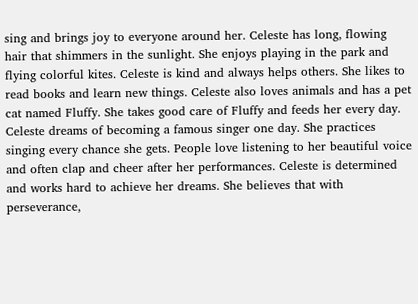sing and brings joy to everyone around her. Celeste has long, flowing hair that shimmers in the sunlight. She enjoys playing in the park and flying colorful kites. Celeste is kind and always helps others. She likes to read books and learn new things. Celeste also loves animals and has a pet cat named Fluffy. She takes good care of Fluffy and feeds her every day. Celeste dreams of becoming a famous singer one day. She practices singing every chance she gets. People love listening to her beautiful voice and often clap and cheer after her performances. Celeste is determined and works hard to achieve her dreams. She believes that with perseverance,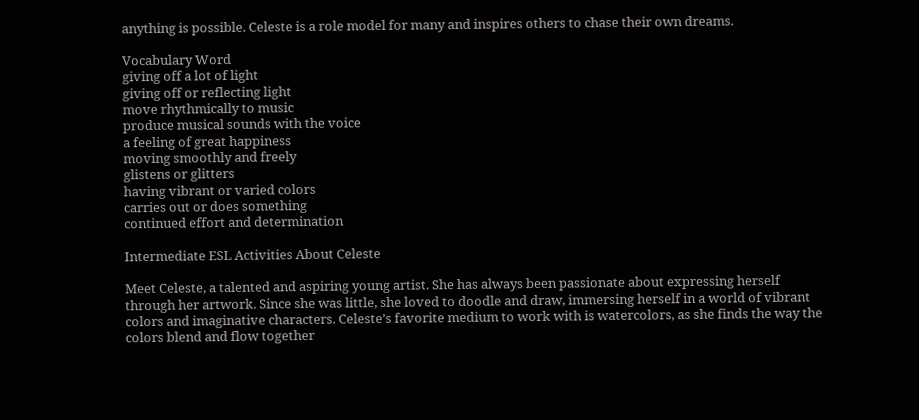anything is possible. Celeste is a role model for many and inspires others to chase their own dreams.

Vocabulary Word
giving off a lot of light
giving off or reflecting light
move rhythmically to music
produce musical sounds with the voice
a feeling of great happiness
moving smoothly and freely
glistens or glitters
having vibrant or varied colors
carries out or does something
continued effort and determination

Intermediate ESL Activities About Celeste

Meet Celeste, a talented and aspiring young artist. She has always been passionate about expressing herself through her artwork. Since she was little, she loved to doodle and draw, immersing herself in a world of vibrant colors and imaginative characters. Celeste’s favorite medium to work with is watercolors, as she finds the way the colors blend and flow together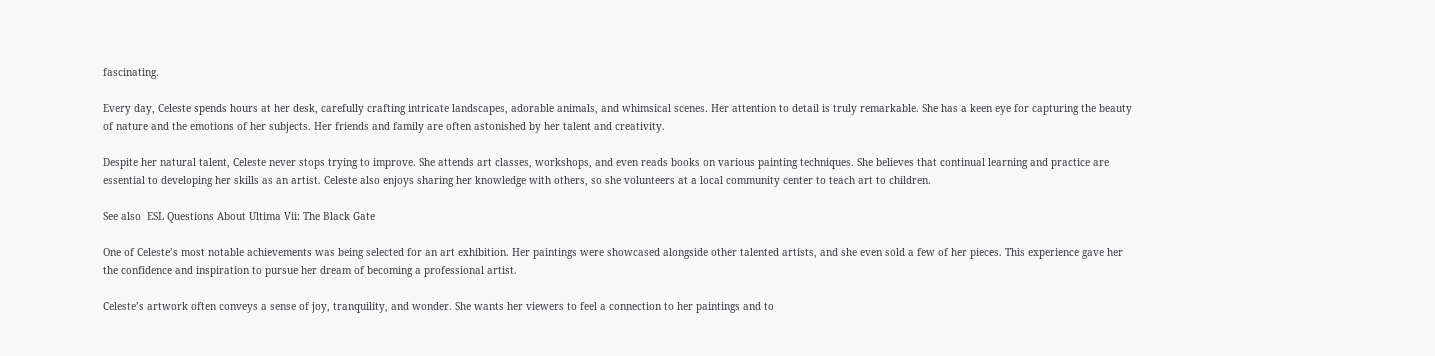fascinating.

Every day, Celeste spends hours at her desk, carefully crafting intricate landscapes, adorable animals, and whimsical scenes. Her attention to detail is truly remarkable. She has a keen eye for capturing the beauty of nature and the emotions of her subjects. Her friends and family are often astonished by her talent and creativity.

Despite her natural talent, Celeste never stops trying to improve. She attends art classes, workshops, and even reads books on various painting techniques. She believes that continual learning and practice are essential to developing her skills as an artist. Celeste also enjoys sharing her knowledge with others, so she volunteers at a local community center to teach art to children.

See also  ESL Questions About Ultima Vii: The Black Gate

One of Celeste’s most notable achievements was being selected for an art exhibition. Her paintings were showcased alongside other talented artists, and she even sold a few of her pieces. This experience gave her the confidence and inspiration to pursue her dream of becoming a professional artist.

Celeste’s artwork often conveys a sense of joy, tranquility, and wonder. She wants her viewers to feel a connection to her paintings and to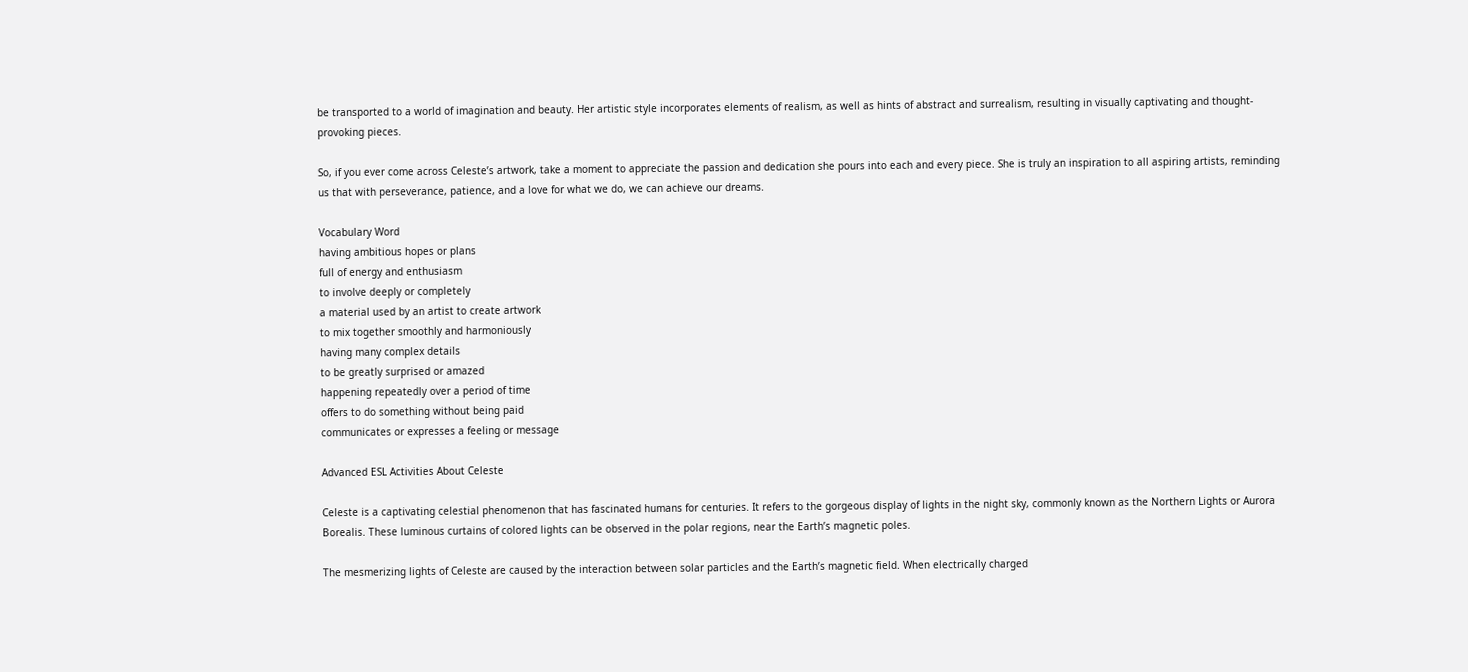be transported to a world of imagination and beauty. Her artistic style incorporates elements of realism, as well as hints of abstract and surrealism, resulting in visually captivating and thought-provoking pieces.

So, if you ever come across Celeste’s artwork, take a moment to appreciate the passion and dedication she pours into each and every piece. She is truly an inspiration to all aspiring artists, reminding us that with perseverance, patience, and a love for what we do, we can achieve our dreams.

Vocabulary Word
having ambitious hopes or plans
full of energy and enthusiasm
to involve deeply or completely
a material used by an artist to create artwork
to mix together smoothly and harmoniously
having many complex details
to be greatly surprised or amazed
happening repeatedly over a period of time
offers to do something without being paid
communicates or expresses a feeling or message

Advanced ESL Activities About Celeste

Celeste is a captivating celestial phenomenon that has fascinated humans for centuries. It refers to the gorgeous display of lights in the night sky, commonly known as the Northern Lights or Aurora Borealis. These luminous curtains of colored lights can be observed in the polar regions, near the Earth’s magnetic poles.

The mesmerizing lights of Celeste are caused by the interaction between solar particles and the Earth’s magnetic field. When electrically charged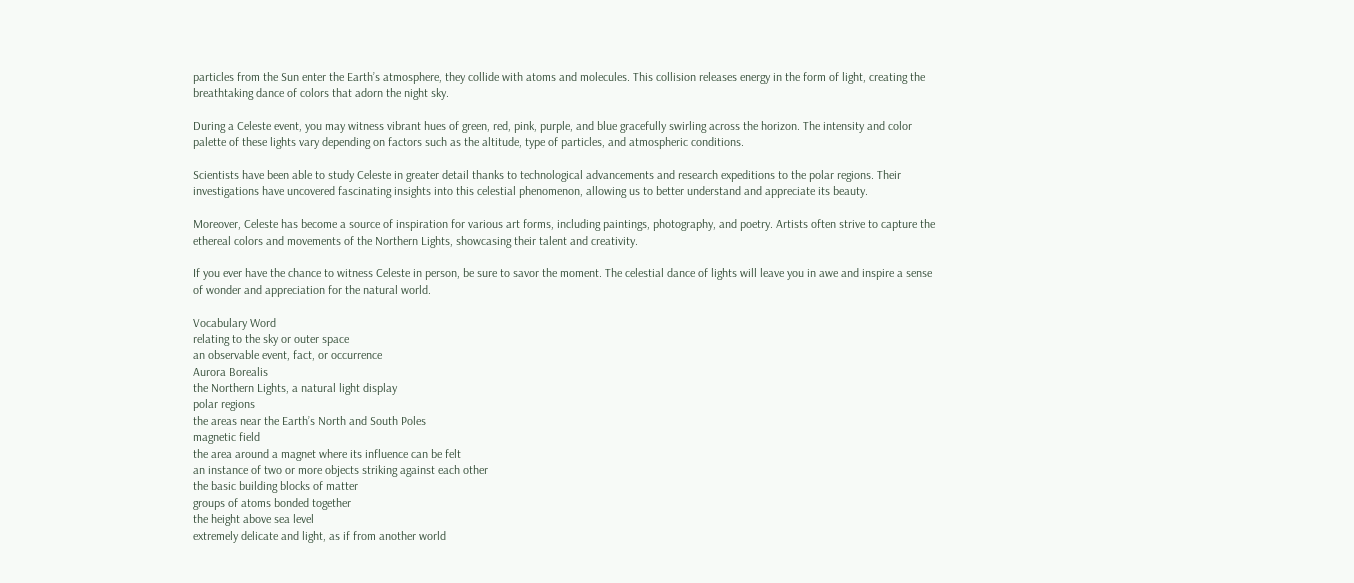particles from the Sun enter the Earth’s atmosphere, they collide with atoms and molecules. This collision releases energy in the form of light, creating the breathtaking dance of colors that adorn the night sky.

During a Celeste event, you may witness vibrant hues of green, red, pink, purple, and blue gracefully swirling across the horizon. The intensity and color palette of these lights vary depending on factors such as the altitude, type of particles, and atmospheric conditions.

Scientists have been able to study Celeste in greater detail thanks to technological advancements and research expeditions to the polar regions. Their investigations have uncovered fascinating insights into this celestial phenomenon, allowing us to better understand and appreciate its beauty.

Moreover, Celeste has become a source of inspiration for various art forms, including paintings, photography, and poetry. Artists often strive to capture the ethereal colors and movements of the Northern Lights, showcasing their talent and creativity.

If you ever have the chance to witness Celeste in person, be sure to savor the moment. The celestial dance of lights will leave you in awe and inspire a sense of wonder and appreciation for the natural world.

Vocabulary Word
relating to the sky or outer space
an observable event, fact, or occurrence
Aurora Borealis
the Northern Lights, a natural light display
polar regions
the areas near the Earth’s North and South Poles
magnetic field
the area around a magnet where its influence can be felt
an instance of two or more objects striking against each other
the basic building blocks of matter
groups of atoms bonded together
the height above sea level
extremely delicate and light, as if from another world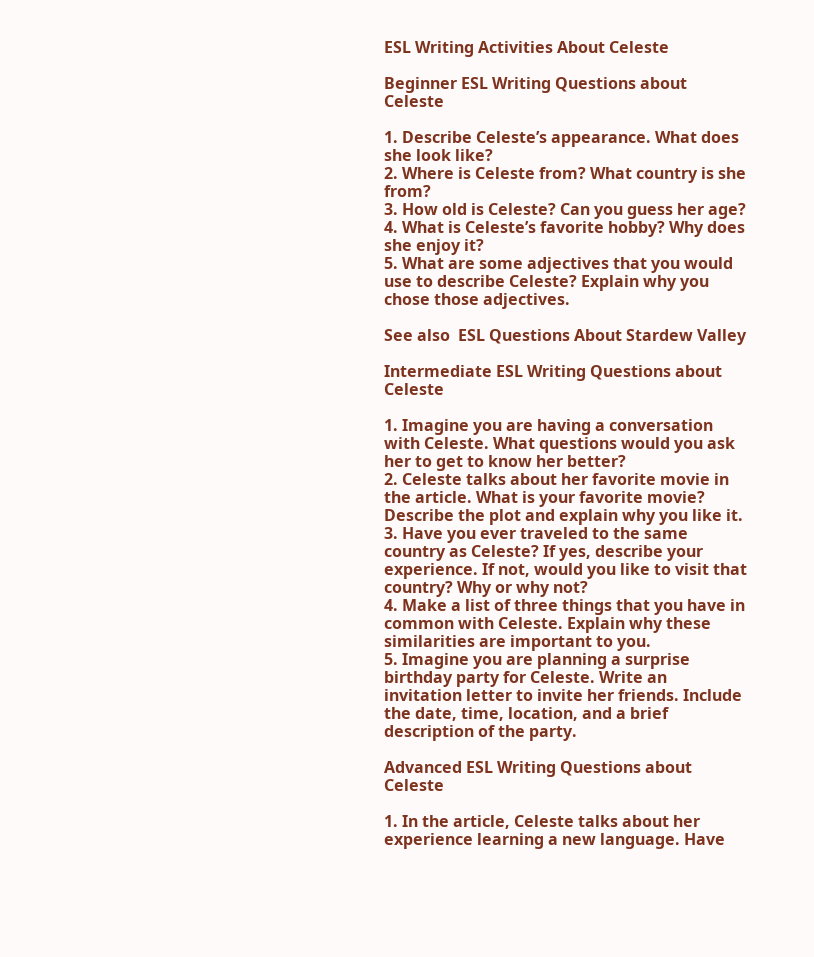ESL Writing Activities About Celeste

Beginner ESL Writing Questions about Celeste

1. Describe Celeste’s appearance. What does she look like?
2. Where is Celeste from? What country is she from?
3. How old is Celeste? Can you guess her age?
4. What is Celeste’s favorite hobby? Why does she enjoy it?
5. What are some adjectives that you would use to describe Celeste? Explain why you chose those adjectives.

See also  ESL Questions About Stardew Valley

Intermediate ESL Writing Questions about Celeste

1. Imagine you are having a conversation with Celeste. What questions would you ask her to get to know her better?
2. Celeste talks about her favorite movie in the article. What is your favorite movie? Describe the plot and explain why you like it.
3. Have you ever traveled to the same country as Celeste? If yes, describe your experience. If not, would you like to visit that country? Why or why not?
4. Make a list of three things that you have in common with Celeste. Explain why these similarities are important to you.
5. Imagine you are planning a surprise birthday party for Celeste. Write an invitation letter to invite her friends. Include the date, time, location, and a brief description of the party.

Advanced ESL Writing Questions about Celeste

1. In the article, Celeste talks about her experience learning a new language. Have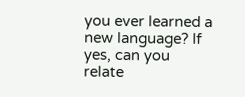you ever learned a new language? If yes, can you relate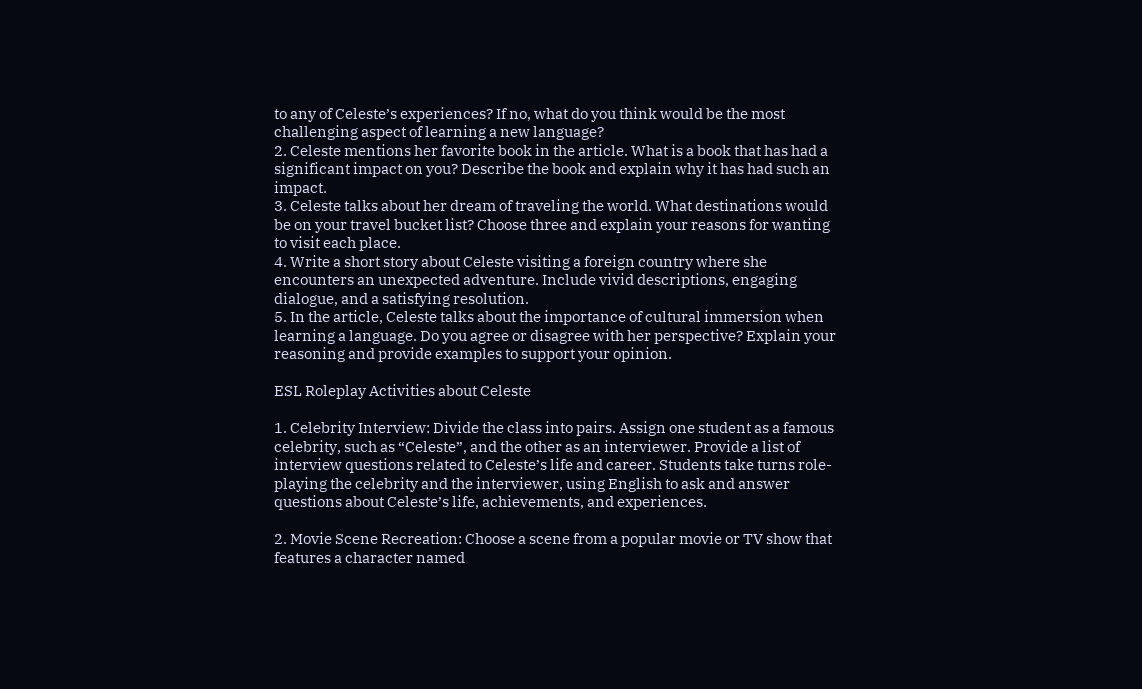to any of Celeste’s experiences? If no, what do you think would be the most challenging aspect of learning a new language?
2. Celeste mentions her favorite book in the article. What is a book that has had a significant impact on you? Describe the book and explain why it has had such an impact.
3. Celeste talks about her dream of traveling the world. What destinations would be on your travel bucket list? Choose three and explain your reasons for wanting to visit each place.
4. Write a short story about Celeste visiting a foreign country where she encounters an unexpected adventure. Include vivid descriptions, engaging dialogue, and a satisfying resolution.
5. In the article, Celeste talks about the importance of cultural immersion when learning a language. Do you agree or disagree with her perspective? Explain your reasoning and provide examples to support your opinion.

ESL Roleplay Activities about Celeste

1. Celebrity Interview: Divide the class into pairs. Assign one student as a famous celebrity, such as “Celeste”, and the other as an interviewer. Provide a list of interview questions related to Celeste’s life and career. Students take turns role-playing the celebrity and the interviewer, using English to ask and answer questions about Celeste’s life, achievements, and experiences.

2. Movie Scene Recreation: Choose a scene from a popular movie or TV show that features a character named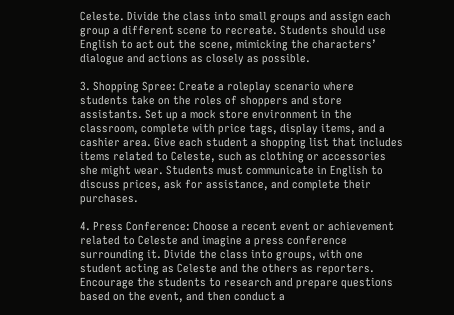Celeste. Divide the class into small groups and assign each group a different scene to recreate. Students should use English to act out the scene, mimicking the characters’ dialogue and actions as closely as possible.

3. Shopping Spree: Create a roleplay scenario where students take on the roles of shoppers and store assistants. Set up a mock store environment in the classroom, complete with price tags, display items, and a cashier area. Give each student a shopping list that includes items related to Celeste, such as clothing or accessories she might wear. Students must communicate in English to discuss prices, ask for assistance, and complete their purchases.

4. Press Conference: Choose a recent event or achievement related to Celeste and imagine a press conference surrounding it. Divide the class into groups, with one student acting as Celeste and the others as reporters. Encourage the students to research and prepare questions based on the event, and then conduct a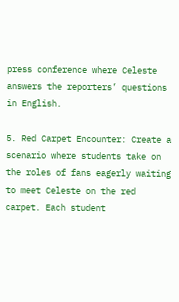press conference where Celeste answers the reporters’ questions in English.

5. Red Carpet Encounter: Create a scenario where students take on the roles of fans eagerly waiting to meet Celeste on the red carpet. Each student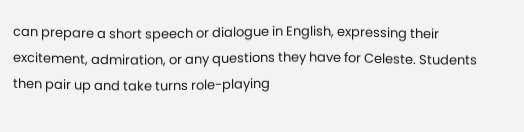can prepare a short speech or dialogue in English, expressing their excitement, admiration, or any questions they have for Celeste. Students then pair up and take turns role-playing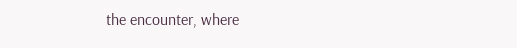the encounter, where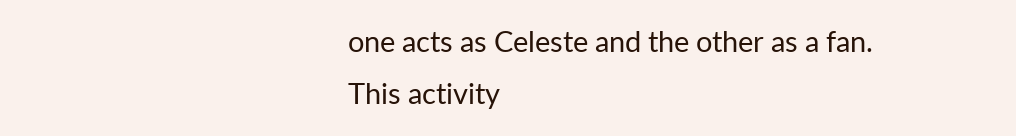one acts as Celeste and the other as a fan. This activity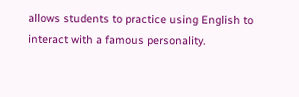allows students to practice using English to interact with a famous personality.